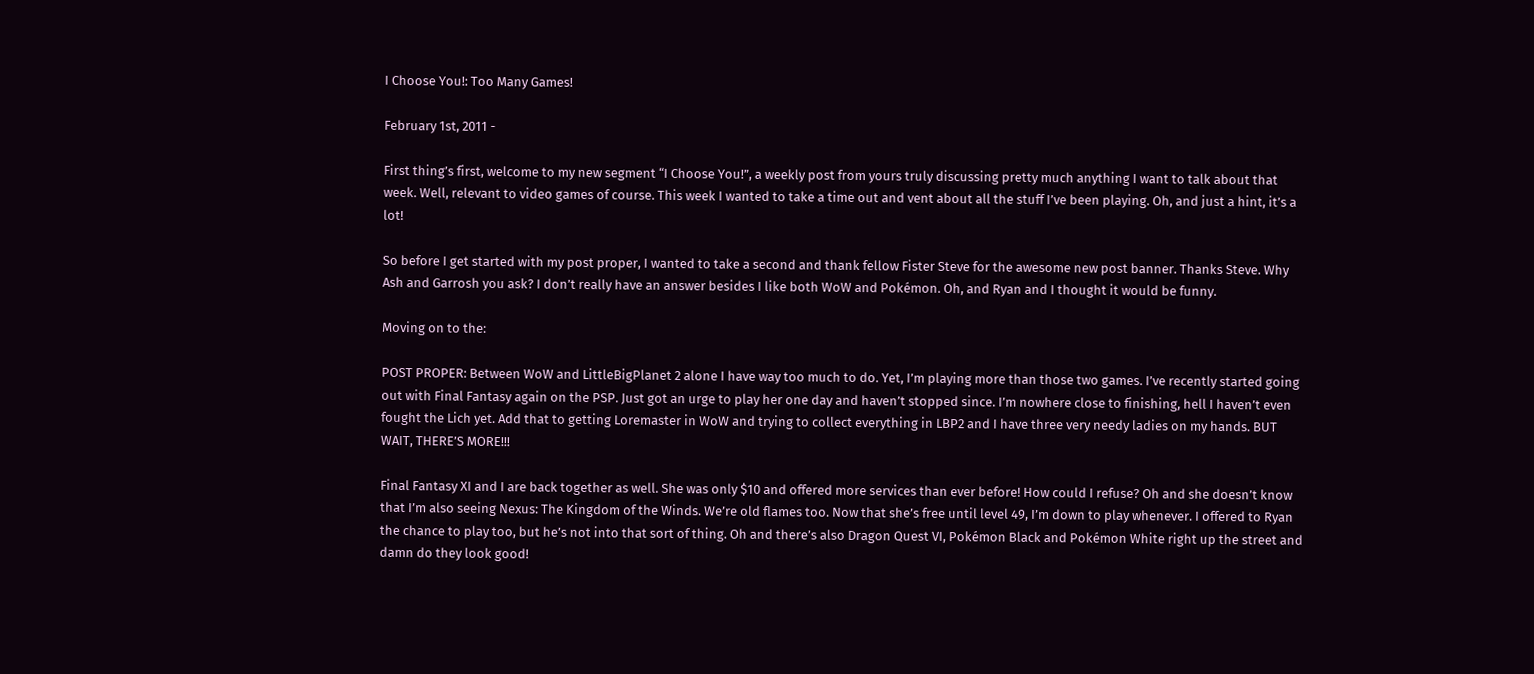I Choose You!: Too Many Games!

February 1st, 2011 -

First thing’s first, welcome to my new segment “I Choose You!”, a weekly post from yours truly discussing pretty much anything I want to talk about that week. Well, relevant to video games of course. This week I wanted to take a time out and vent about all the stuff I’ve been playing. Oh, and just a hint, it’s a lot!

So before I get started with my post proper, I wanted to take a second and thank fellow Fister Steve for the awesome new post banner. Thanks Steve. Why Ash and Garrosh you ask? I don’t really have an answer besides I like both WoW and Pokémon. Oh, and Ryan and I thought it would be funny.

Moving on to the:

POST PROPER: Between WoW and LittleBigPlanet 2 alone I have way too much to do. Yet, I’m playing more than those two games. I’ve recently started going out with Final Fantasy again on the PSP. Just got an urge to play her one day and haven’t stopped since. I’m nowhere close to finishing, hell I haven’t even fought the Lich yet. Add that to getting Loremaster in WoW and trying to collect everything in LBP2 and I have three very needy ladies on my hands. BUT WAIT, THERE’S MORE!!!

Final Fantasy XI and I are back together as well. She was only $10 and offered more services than ever before! How could I refuse? Oh and she doesn’t know that I’m also seeing Nexus: The Kingdom of the Winds. We’re old flames too. Now that she’s free until level 49, I’m down to play whenever. I offered to Ryan the chance to play too, but he’s not into that sort of thing. Oh and there’s also Dragon Quest VI, Pokémon Black and Pokémon White right up the street and damn do they look good!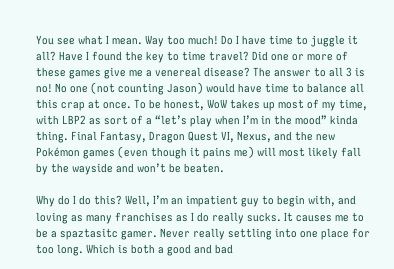You see what I mean. Way too much! Do I have time to juggle it all? Have I found the key to time travel? Did one or more of these games give me a venereal disease? The answer to all 3 is no! No one (not counting Jason) would have time to balance all this crap at once. To be honest, WoW takes up most of my time, with LBP2 as sort of a “let’s play when I’m in the mood” kinda thing. Final Fantasy, Dragon Quest VI, Nexus, and the new Pokémon games (even though it pains me) will most likely fall by the wayside and won’t be beaten.

Why do I do this? Well, I’m an impatient guy to begin with, and loving as many franchises as I do really sucks. It causes me to be a spaztasitc gamer. Never really settling into one place for too long. Which is both a good and bad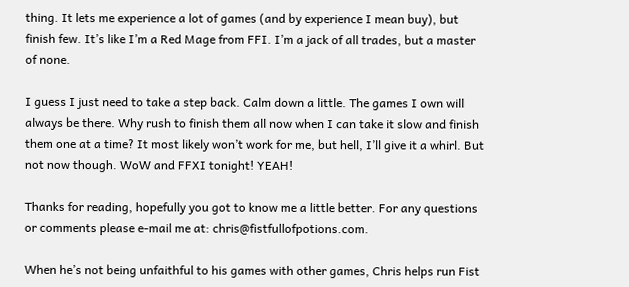thing. It lets me experience a lot of games (and by experience I mean buy), but finish few. It’s like I’m a Red Mage from FFI. I’m a jack of all trades, but a master of none.

I guess I just need to take a step back. Calm down a little. The games I own will always be there. Why rush to finish them all now when I can take it slow and finish them one at a time? It most likely won’t work for me, but hell, I’ll give it a whirl. But not now though. WoW and FFXI tonight! YEAH!

Thanks for reading, hopefully you got to know me a little better. For any questions or comments please e-mail me at: chris@fistfullofpotions.com.

When he’s not being unfaithful to his games with other games, Chris helps run Fist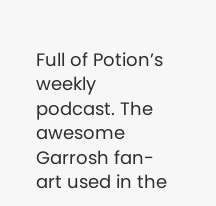Full of Potion’s weekly podcast. The awesome Garrosh fan-art used in the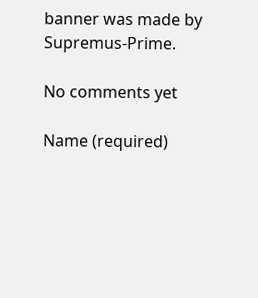banner was made by Supremus-Prime.

No comments yet

Name (required)